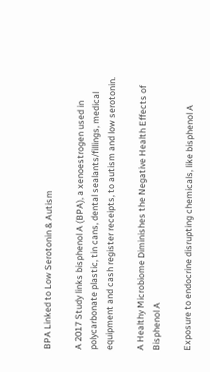BPA Linked to Low Serotonin & Autism

A 2017 Study links bisphenol A (BPA), a xenoestrogen used in polycarbonate plastic, tin cans, dental sealants/fillings, medical equipment and cash register receipts, to autism and low serotonin.

A Healthy Microbiome Diminishes the Negative Health Effects of Bisphenol A

Exposure to endocrine disrupting chemicals, like bisphenol A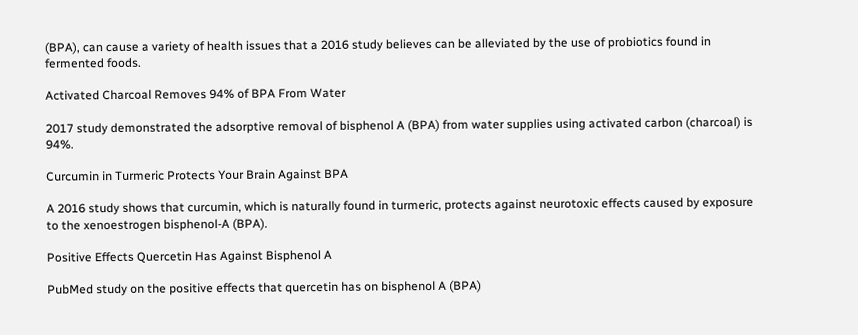(BPA), can cause a variety of health issues that a 2016 study believes can be alleviated by the use of probiotics found in fermented foods.

Activated Charcoal Removes 94% of BPA From Water

2017 study demonstrated the adsorptive removal of bisphenol A (BPA) from water supplies using activated carbon (charcoal) is 94%.

Curcumin in Turmeric Protects Your Brain Against BPA

A 2016 study shows that curcumin, which is naturally found in turmeric, protects against neurotoxic effects caused by exposure to the xenoestrogen bisphenol-A (BPA).

Positive Effects Quercetin Has Against Bisphenol A

PubMed study on the positive effects that quercetin has on bisphenol A (BPA)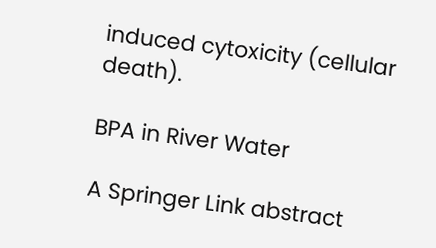induced cytoxicity (cellular death).

BPA in River Water

A Springer Link abstract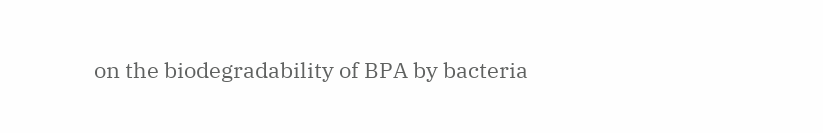on the biodegradability of BPA by bacteria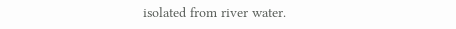isolated from river water.